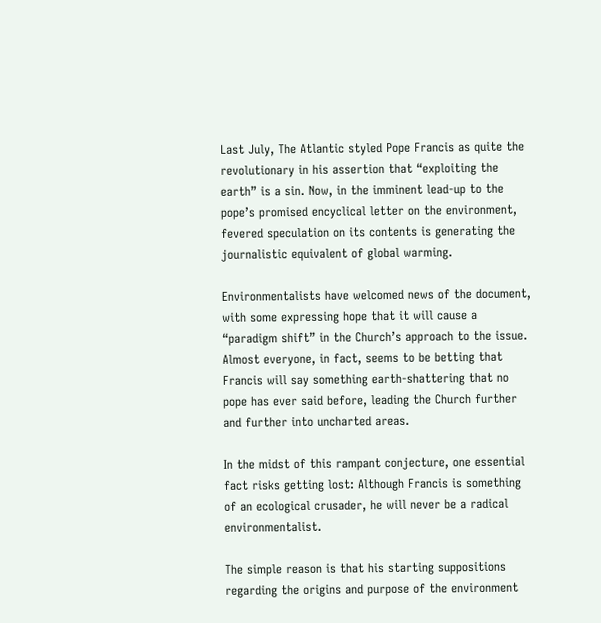Last July, The Atlantic styled Pope Francis as quite the revolutionary in his assertion that “exploiting the earth” is a sin. Now, in the imminent lead-up to the pope’s promised encyclical letter on the environment, fevered speculation on its contents is generating the journalistic equivalent of global warming.

Environmentalists have welcomed news of the document, with some expressing hope that it will cause a “paradigm shift” in the Church’s approach to the issue. Almost everyone, in fact, seems to be betting that Francis will say something earth-shattering that no pope has ever said before, leading the Church further and further into uncharted areas.

In the midst of this rampant conjecture, one essential fact risks getting lost: Although Francis is something of an ecological crusader, he will never be a radical environmentalist.

The simple reason is that his starting suppositions regarding the origins and purpose of the environment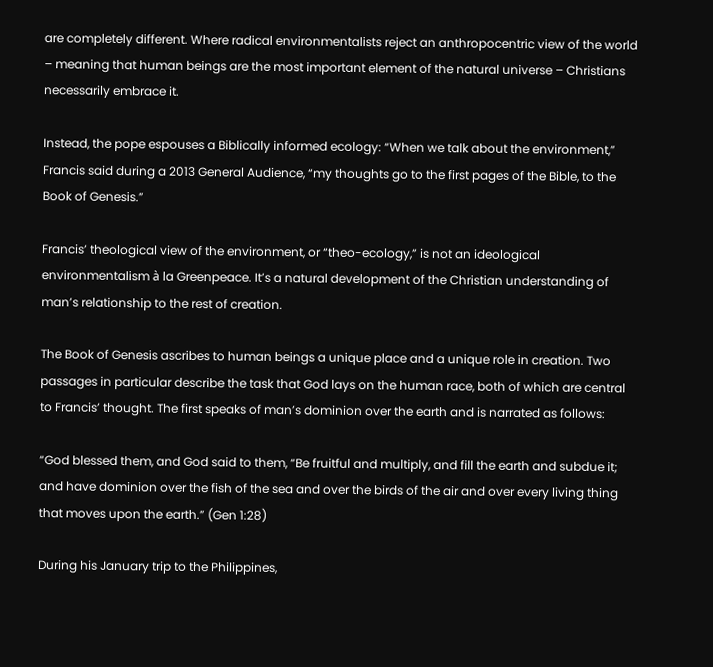are completely different. Where radical environmentalists reject an anthropocentric view of the world – meaning that human beings are the most important element of the natural universe – Christians necessarily embrace it.

Instead, the pope espouses a Biblically informed ecology: “When we talk about the environment,” Francis said during a 2013 General Audience, “my thoughts go to the first pages of the Bible, to the Book of Genesis.”

Francis’ theological view of the environment, or “theo-ecology,” is not an ideological environmentalism à la Greenpeace. It’s a natural development of the Christian understanding of man’s relationship to the rest of creation.

The Book of Genesis ascribes to human beings a unique place and a unique role in creation. Two passages in particular describe the task that God lays on the human race, both of which are central to Francis’ thought. The first speaks of man’s dominion over the earth and is narrated as follows:

“God blessed them, and God said to them, “Be fruitful and multiply, and fill the earth and subdue it; and have dominion over the fish of the sea and over the birds of the air and over every living thing that moves upon the earth.” (Gen 1:28)

During his January trip to the Philippines,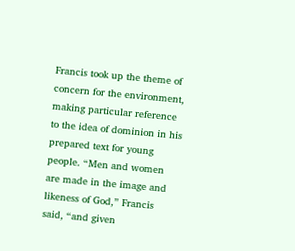Francis took up the theme of concern for the environment, making particular reference to the idea of dominion in his prepared text for young people. “Men and women are made in the image and likeness of God,” Francis said, “and given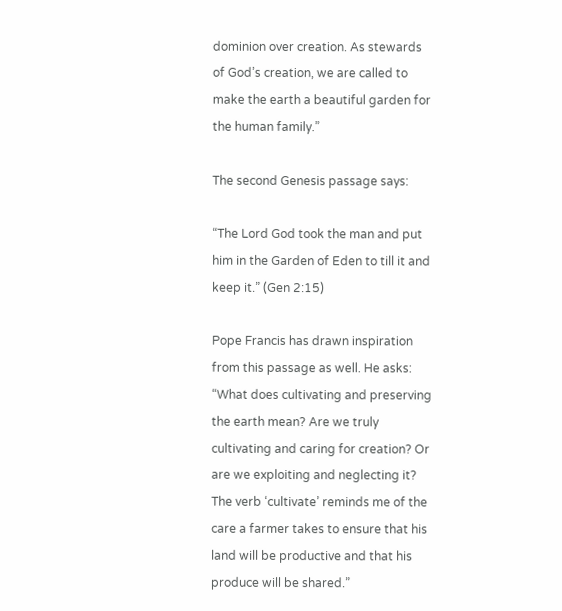dominion over creation. As stewards of God’s creation, we are called to make the earth a beautiful garden for the human family.”

The second Genesis passage says:

“The Lord God took the man and put him in the Garden of Eden to till it and keep it.” (Gen 2:15)

Pope Francis has drawn inspiration from this passage as well. He asks: “What does cultivating and preserving the earth mean? Are we truly cultivating and caring for creation? Or are we exploiting and neglecting it? The verb ‘cultivate’ reminds me of the care a farmer takes to ensure that his land will be productive and that his produce will be shared.”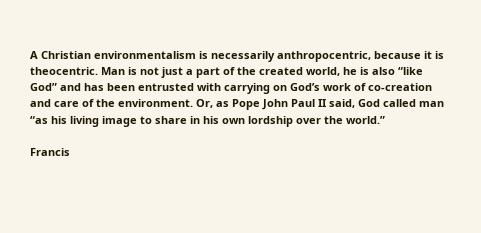A Christian environmentalism is necessarily anthropocentric, because it is theocentric. Man is not just a part of the created world, he is also “like God” and has been entrusted with carrying on God’s work of co-creation and care of the environment. Or, as Pope John Paul II said, God called man “as his living image to share in his own lordship over the world.”

Francis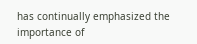has continually emphasized the importance of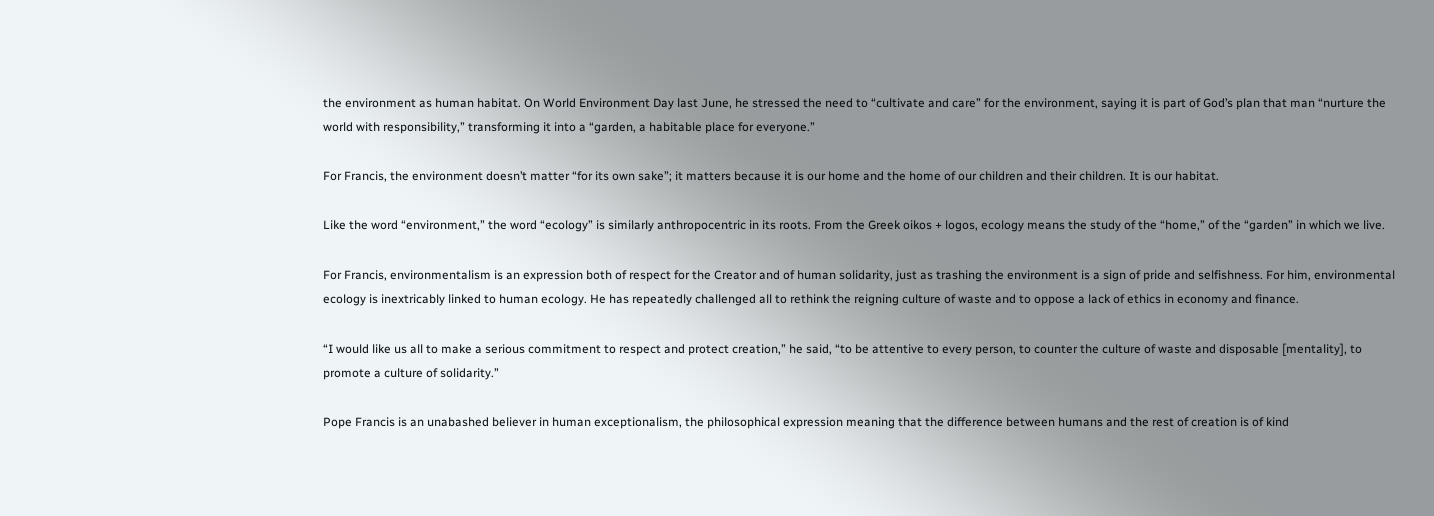the environment as human habitat. On World Environment Day last June, he stressed the need to “cultivate and care” for the environment, saying it is part of God’s plan that man “nurture the world with responsibility,” transforming it into a “garden, a habitable place for everyone.”

For Francis, the environment doesn’t matter “for its own sake”; it matters because it is our home and the home of our children and their children. It is our habitat.

Like the word “environment,” the word “ecology” is similarly anthropocentric in its roots. From the Greek oikos + logos, ecology means the study of the “home,” of the “garden” in which we live.

For Francis, environmentalism is an expression both of respect for the Creator and of human solidarity, just as trashing the environment is a sign of pride and selfishness. For him, environmental ecology is inextricably linked to human ecology. He has repeatedly challenged all to rethink the reigning culture of waste and to oppose a lack of ethics in economy and finance.

“I would like us all to make a serious commitment to respect and protect creation,” he said, “to be attentive to every person, to counter the culture of waste and disposable [mentality], to promote a culture of solidarity.”

Pope Francis is an unabashed believer in human exceptionalism, the philosophical expression meaning that the difference between humans and the rest of creation is of kind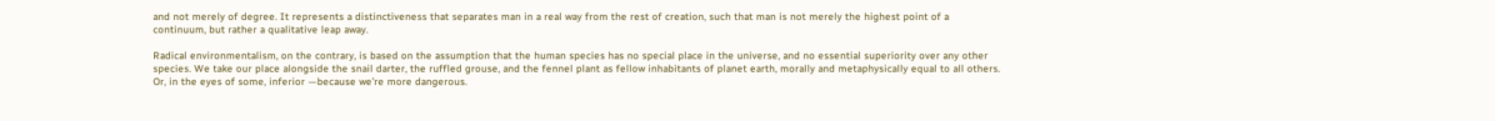and not merely of degree. It represents a distinctiveness that separates man in a real way from the rest of creation, such that man is not merely the highest point of a continuum, but rather a qualitative leap away.

Radical environmentalism, on the contrary, is based on the assumption that the human species has no special place in the universe, and no essential superiority over any other species. We take our place alongside the snail darter, the ruffled grouse, and the fennel plant as fellow inhabitants of planet earth, morally and metaphysically equal to all others. Or, in the eyes of some, inferior —because we’re more dangerous.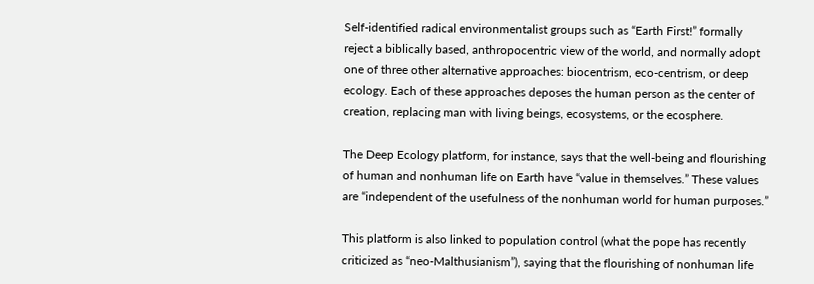Self-identified radical environmentalist groups such as “Earth First!” formally reject a biblically based, anthropocentric view of the world, and normally adopt one of three other alternative approaches: biocentrism, eco-centrism, or deep ecology. Each of these approaches deposes the human person as the center of creation, replacing man with living beings, ecosystems, or the ecosphere.

The Deep Ecology platform, for instance, says that the well-being and flourishing of human and nonhuman life on Earth have “value in themselves.” These values are “independent of the usefulness of the nonhuman world for human purposes.”

This platform is also linked to population control (what the pope has recently criticized as “neo-Malthusianism”), saying that the flourishing of nonhuman life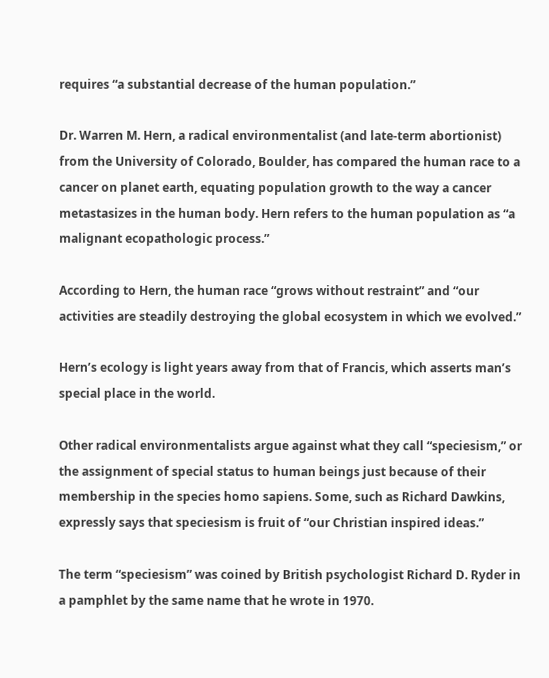requires “a substantial decrease of the human population.”

Dr. Warren M. Hern, a radical environmentalist (and late-term abortionist) from the University of Colorado, Boulder, has compared the human race to a cancer on planet earth, equating population growth to the way a cancer metastasizes in the human body. Hern refers to the human population as “a malignant ecopathologic process.”

According to Hern, the human race “grows without restraint” and “our activities are steadily destroying the global ecosystem in which we evolved.”

Hern’s ecology is light years away from that of Francis, which asserts man’s special place in the world.

Other radical environmentalists argue against what they call “speciesism,” or the assignment of special status to human beings just because of their membership in the species homo sapiens. Some, such as Richard Dawkins, expressly says that speciesism is fruit of “our Christian inspired ideas.”

The term “speciesism” was coined by British psychologist Richard D. Ryder in a pamphlet by the same name that he wrote in 1970.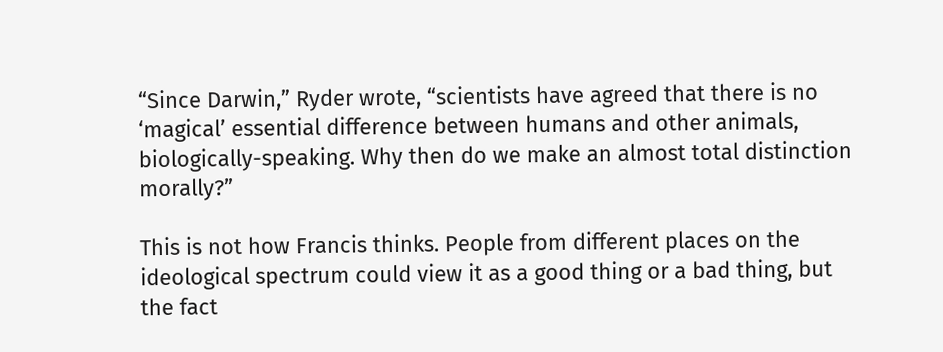“Since Darwin,” Ryder wrote, “scientists have agreed that there is no ‘magical’ essential difference between humans and other animals, biologically-speaking. Why then do we make an almost total distinction morally?”

This is not how Francis thinks. People from different places on the ideological spectrum could view it as a good thing or a bad thing, but the fact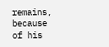remains, because of his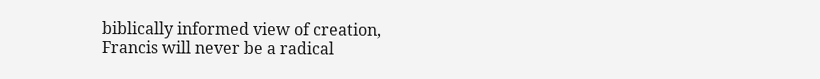biblically informed view of creation, Francis will never be a radical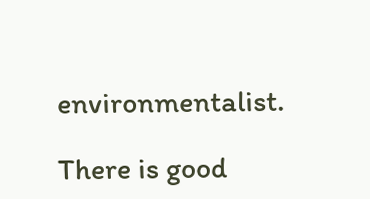environmentalist.

There is good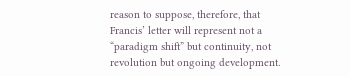reason to suppose, therefore, that Francis’ letter will represent not a “paradigm shift” but continuity, not revolution but ongoing development.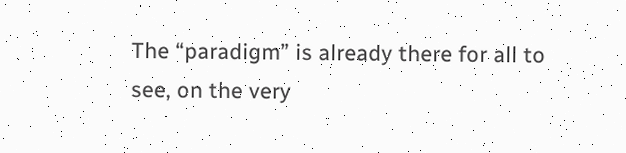The “paradigm” is already there for all to see, on the very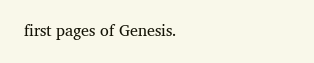first pages of Genesis.